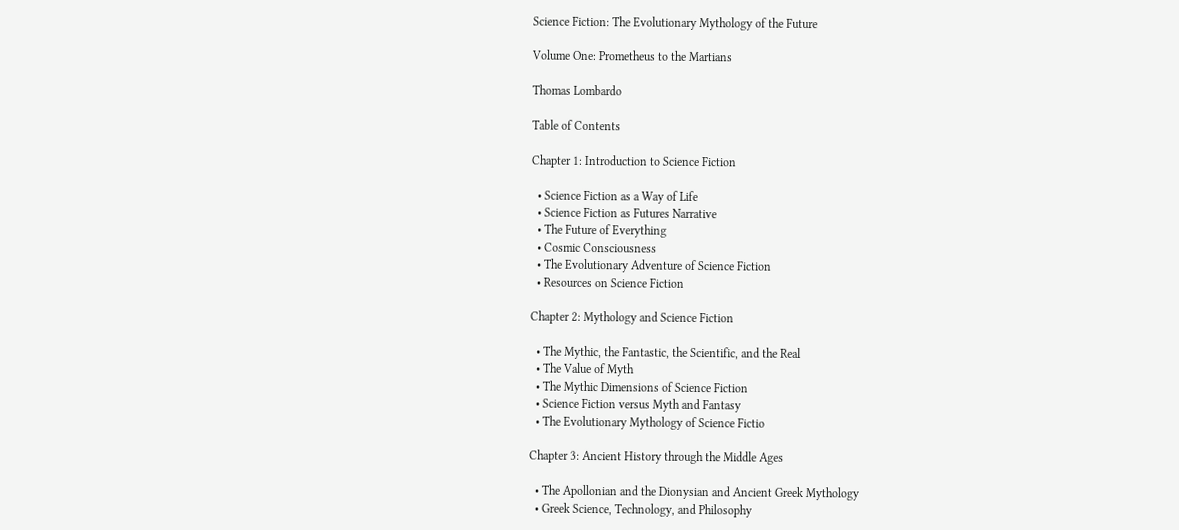Science Fiction: The Evolutionary Mythology of the Future

Volume One: Prometheus to the Martians

Thomas Lombardo

Table of Contents

Chapter 1: Introduction to Science Fiction

  • Science Fiction as a Way of Life
  • Science Fiction as Futures Narrative
  • The Future of Everything
  • Cosmic Consciousness
  • The Evolutionary Adventure of Science Fiction
  • Resources on Science Fiction

Chapter 2: Mythology and Science Fiction

  • The Mythic, the Fantastic, the Scientific, and the Real
  • The Value of Myth
  • The Mythic Dimensions of Science Fiction
  • Science Fiction versus Myth and Fantasy
  • The Evolutionary Mythology of Science Fictio

Chapter 3: Ancient History through the Middle Ages

  • The Apollonian and the Dionysian and Ancient Greek Mythology
  • Greek Science, Technology, and Philosophy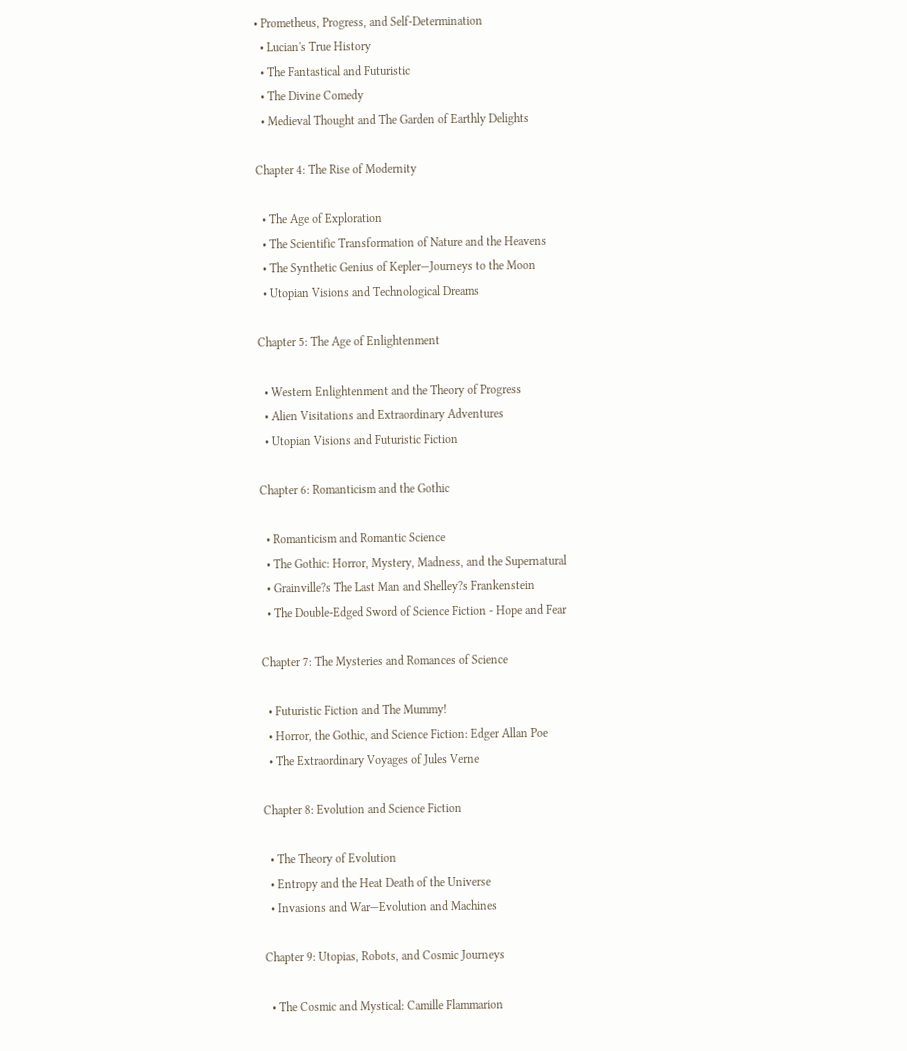• Prometheus, Progress, and Self-Determination
  • Lucian's True History
  • The Fantastical and Futuristic
  • The Divine Comedy
  • Medieval Thought and The Garden of Earthly Delights

Chapter 4: The Rise of Modernity

  • The Age of Exploration
  • The Scientific Transformation of Nature and the Heavens
  • The Synthetic Genius of Kepler—Journeys to the Moon
  • Utopian Visions and Technological Dreams

Chapter 5: The Age of Enlightenment

  • Western Enlightenment and the Theory of Progress
  • Alien Visitations and Extraordinary Adventures
  • Utopian Visions and Futuristic Fiction

Chapter 6: Romanticism and the Gothic

  • Romanticism and Romantic Science
  • The Gothic: Horror, Mystery, Madness, and the Supernatural
  • Grainville?s The Last Man and Shelley?s Frankenstein
  • The Double-Edged Sword of Science Fiction - Hope and Fear

Chapter 7: The Mysteries and Romances of Science

  • Futuristic Fiction and The Mummy!
  • Horror, the Gothic, and Science Fiction: Edger Allan Poe
  • The Extraordinary Voyages of Jules Verne

Chapter 8: Evolution and Science Fiction

  • The Theory of Evolution
  • Entropy and the Heat Death of the Universe
  • Invasions and War—Evolution and Machines

Chapter 9: Utopias, Robots, and Cosmic Journeys

  • The Cosmic and Mystical: Camille Flammarion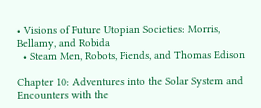• Visions of Future Utopian Societies: Morris, Bellamy, and Robida
  • Steam Men, Robots, Fiends, and Thomas Edison

Chapter 10: Adventures into the Solar System and Encounters with the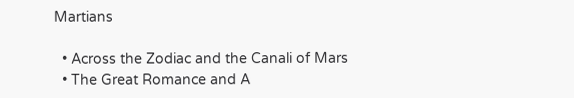Martians

  • Across the Zodiac and the Canali of Mars
  • The Great Romance and A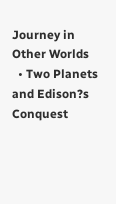Journey in Other Worlds
  • Two Planets and Edison?s Conquest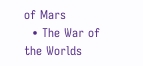of Mars
  • The War of the Worlds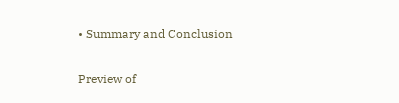• Summary and Conclusion

Preview of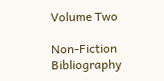Volume Two

Non-Fiction Bibliography